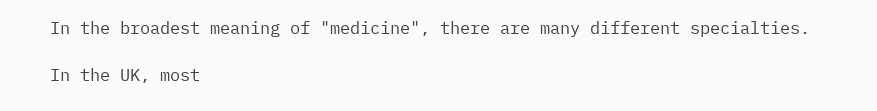In the broadest meaning of "medicine", there are many different specialties.

In the UK, most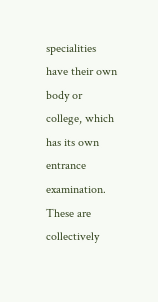specialities have their own body or college, which has its own entrance examination. These are collectively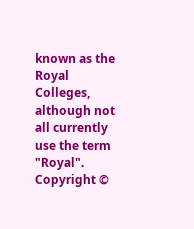known as the Royal Colleges, although not all currently use the term "Royal".
Copyright ©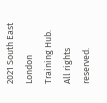2021 South East London Training Hub. All rights reserved.